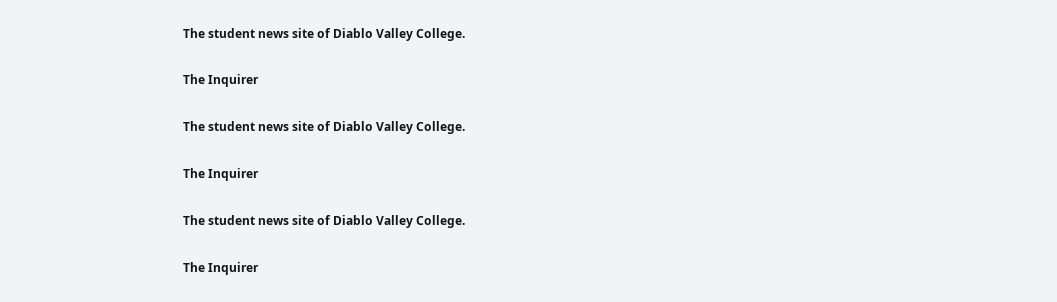The student news site of Diablo Valley College.

The Inquirer

The student news site of Diablo Valley College.

The Inquirer

The student news site of Diablo Valley College.

The Inquirer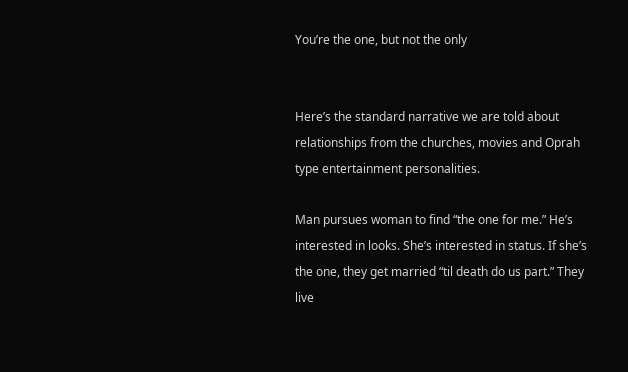You’re the one, but not the only


Here’s the standard narrative we are told about relationships from the churches, movies and Oprah type entertainment personalities.

Man pursues woman to find “the one for me.” He’s interested in looks. She’s interested in status. If she’s the one, they get married “til death do us part.” They live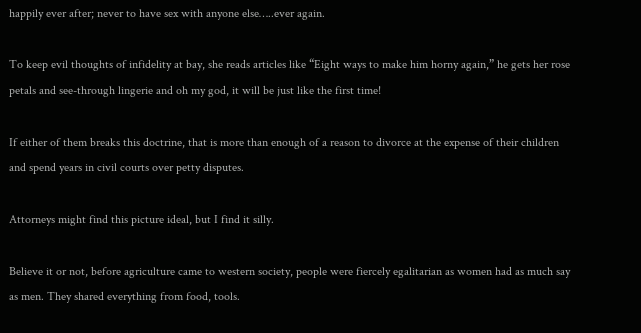happily ever after; never to have sex with anyone else…..ever again.

To keep evil thoughts of infidelity at bay, she reads articles like “Eight ways to make him horny again,” he gets her rose petals and see-through lingerie and oh my god, it will be just like the first time!

If either of them breaks this doctrine, that is more than enough of a reason to divorce at the expense of their children and spend years in civil courts over petty disputes.

Attorneys might find this picture ideal, but I find it silly.

Believe it or not, before agriculture came to western society, people were fiercely egalitarian as women had as much say as men. They shared everything from food, tools.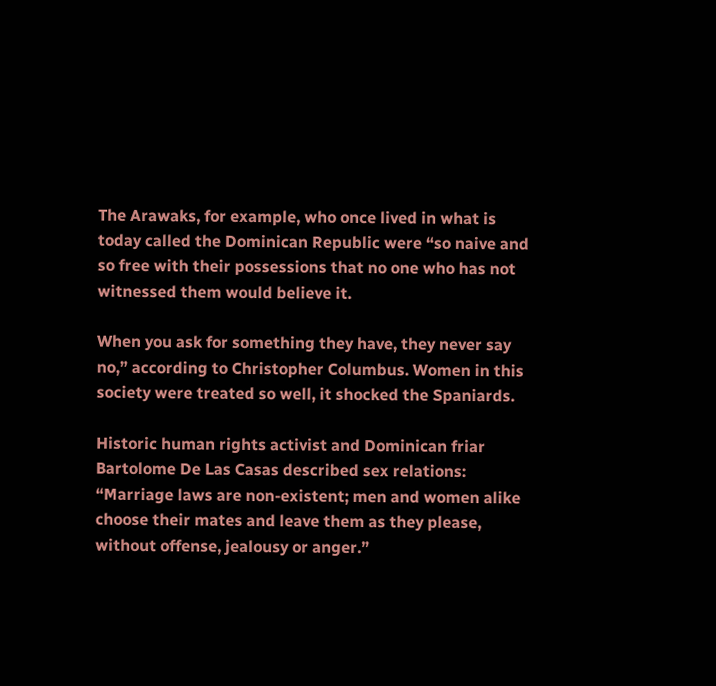The Arawaks, for example, who once lived in what is today called the Dominican Republic were “so naive and so free with their possessions that no one who has not witnessed them would believe it.

When you ask for something they have, they never say no,” according to Christopher Columbus. Women in this society were treated so well, it shocked the Spaniards.

Historic human rights activist and Dominican friar Bartolome De Las Casas described sex relations: “Marriage laws are non-existent; men and women alike choose their mates and leave them as they please, without offense, jealousy or anger.”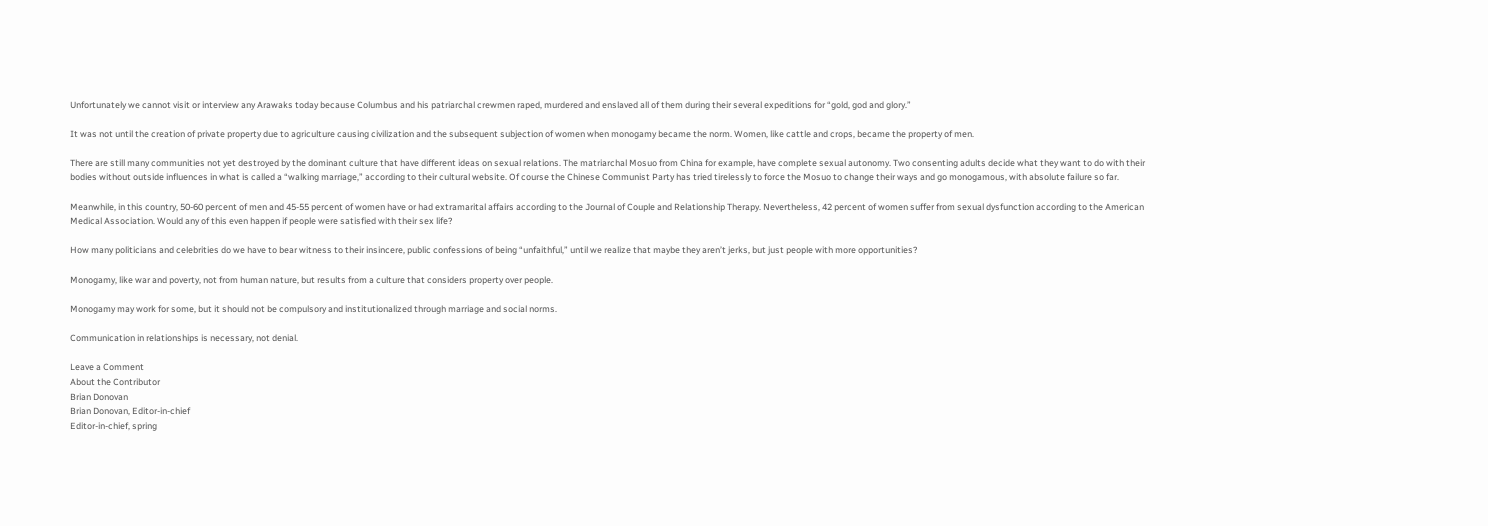Unfortunately we cannot visit or interview any Arawaks today because Columbus and his patriarchal crewmen raped, murdered and enslaved all of them during their several expeditions for “gold, god and glory.”

It was not until the creation of private property due to agriculture causing civilization and the subsequent subjection of women when monogamy became the norm. Women, like cattle and crops, became the property of men.

There are still many communities not yet destroyed by the dominant culture that have different ideas on sexual relations. The matriarchal Mosuo from China for example, have complete sexual autonomy. Two consenting adults decide what they want to do with their bodies without outside influences in what is called a “walking marriage,” according to their cultural website. Of course the Chinese Communist Party has tried tirelessly to force the Mosuo to change their ways and go monogamous, with absolute failure so far.

Meanwhile, in this country, 50-60 percent of men and 45-55 percent of women have or had extramarital affairs according to the Journal of Couple and Relationship Therapy. Nevertheless, 42 percent of women suffer from sexual dysfunction according to the American Medical Association. Would any of this even happen if people were satisfied with their sex life?

How many politicians and celebrities do we have to bear witness to their insincere, public confessions of being “unfaithful,” until we realize that maybe they aren’t jerks, but just people with more opportunities?

Monogamy, like war and poverty, not from human nature, but results from a culture that considers property over people.

Monogamy may work for some, but it should not be compulsory and institutionalized through marriage and social norms.

Communication in relationships is necessary, not denial.

Leave a Comment
About the Contributor
Brian Donovan
Brian Donovan, Editor-in-chief
Editor-in-chief, spring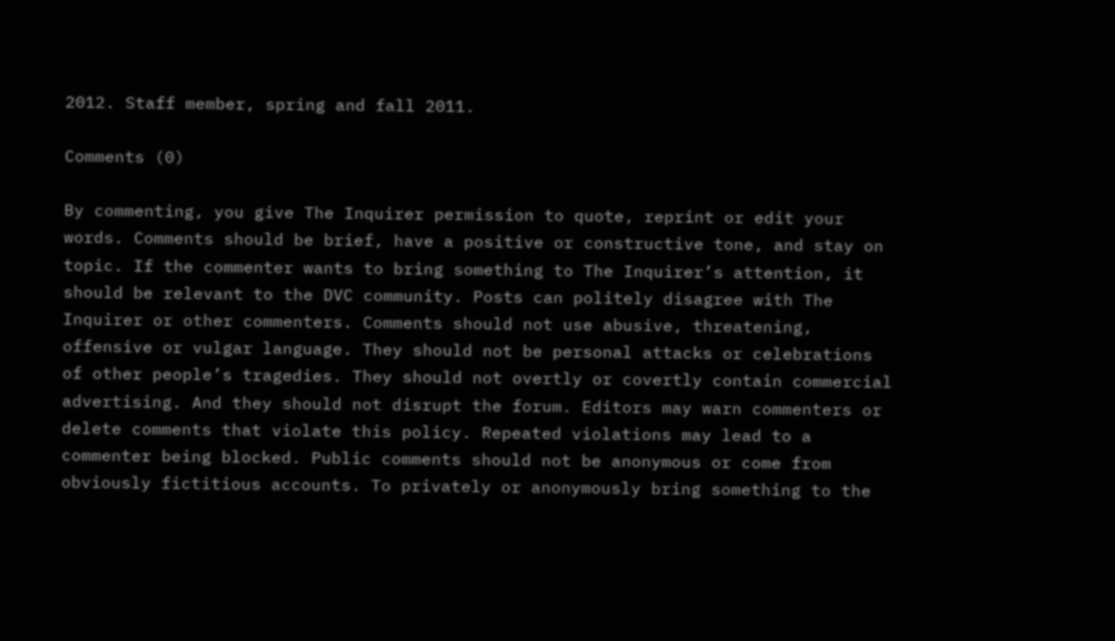2012. Staff member, spring and fall 2011.

Comments (0)

By commenting, you give The Inquirer permission to quote, reprint or edit your words. Comments should be brief, have a positive or constructive tone, and stay on topic. If the commenter wants to bring something to The Inquirer’s attention, it should be relevant to the DVC community. Posts can politely disagree with The Inquirer or other commenters. Comments should not use abusive, threatening, offensive or vulgar language. They should not be personal attacks or celebrations of other people’s tragedies. They should not overtly or covertly contain commercial advertising. And they should not disrupt the forum. Editors may warn commenters or delete comments that violate this policy. Repeated violations may lead to a commenter being blocked. Public comments should not be anonymous or come from obviously fictitious accounts. To privately or anonymously bring something to the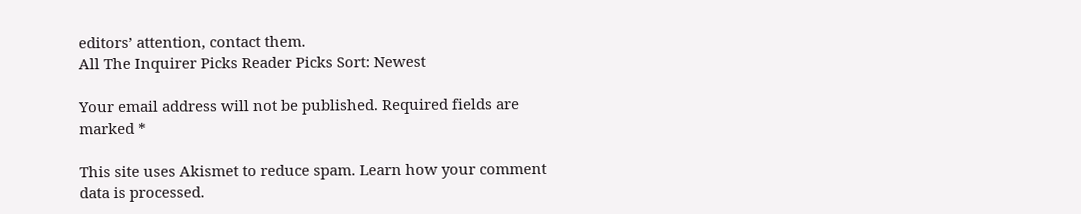editors’ attention, contact them.
All The Inquirer Picks Reader Picks Sort: Newest

Your email address will not be published. Required fields are marked *

This site uses Akismet to reduce spam. Learn how your comment data is processed.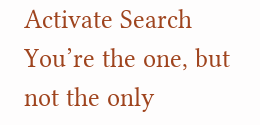Activate Search
You’re the one, but not the only